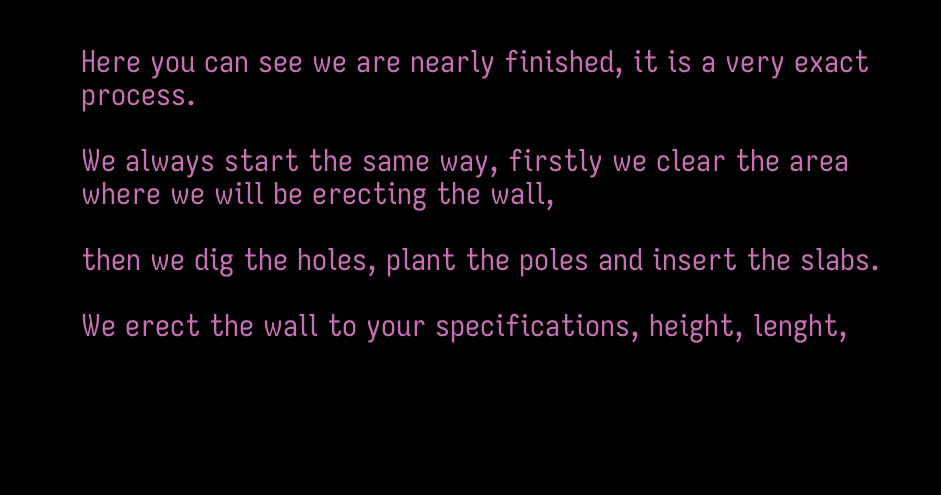Here you can see we are nearly finished, it is a very exact process.

We always start the same way, firstly we clear the area where we will be erecting the wall,

then we dig the holes, plant the poles and insert the slabs.

We erect the wall to your specifications, height, lenght,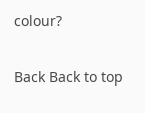colour?

Back Back to top